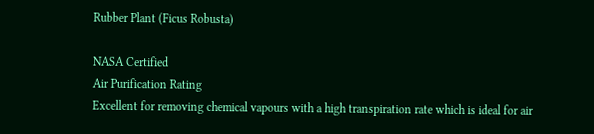Rubber Plant (Ficus Robusta)

NASA Certified
Air Purification Rating
Excellent for removing chemical vapours with a high transpiration rate which is ideal for air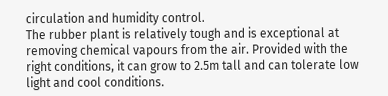circulation and humidity control.
The rubber plant is relatively tough and is exceptional at removing chemical vapours from the air. Provided with the right conditions, it can grow to 2.5m tall and can tolerate low light and cool conditions.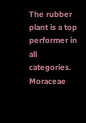The rubber plant is a top performer in all categories.
Moraceae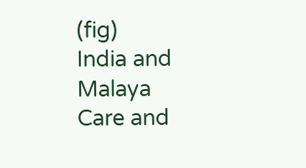(fig)
India and Malaya
Care and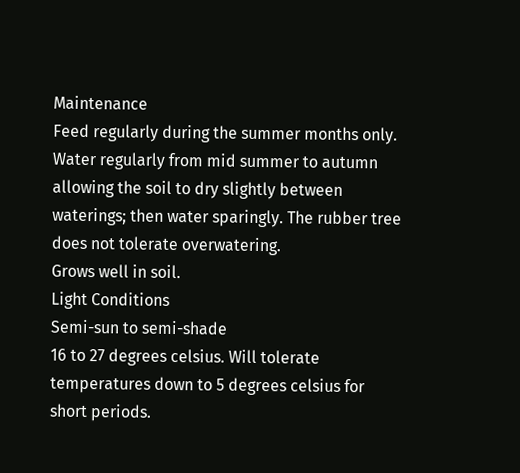Maintenance
Feed regularly during the summer months only. Water regularly from mid summer to autumn allowing the soil to dry slightly between waterings; then water sparingly. The rubber tree does not tolerate overwatering.
Grows well in soil.
Light Conditions
Semi-sun to semi-shade
16 to 27 degrees celsius. Will tolerate temperatures down to 5 degrees celsius for short periods.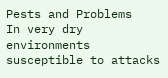Pests and Problems
In very dry environments susceptible to attacks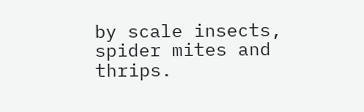by scale insects, spider mites and thrips.